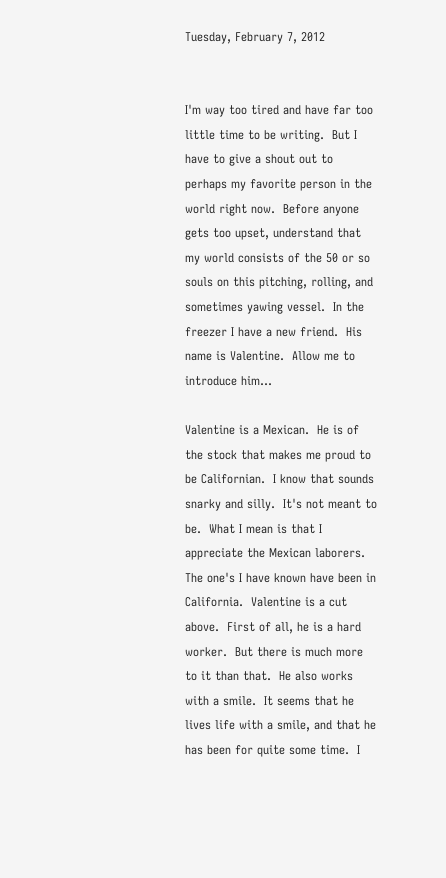Tuesday, February 7, 2012


I'm way too tired and have far too little time to be writing.  But I have to give a shout out to perhaps my favorite person in the world right now.  Before anyone gets too upset, understand that my world consists of the 50 or so souls on this pitching, rolling, and sometimes yawing vessel.  In the freezer I have a new friend.  His name is Valentine.  Allow me to introduce him...

Valentine is a Mexican.  He is of the stock that makes me proud to be Californian.  I know that sounds snarky and silly.  It's not meant to be.  What I mean is that I appreciate the Mexican laborers.  The one's I have known have been in California.  Valentine is a cut above.  First of all, he is a hard worker.  But there is much more to it than that.  He also works with a smile.  It seems that he lives life with a smile, and that he has been for quite some time.  I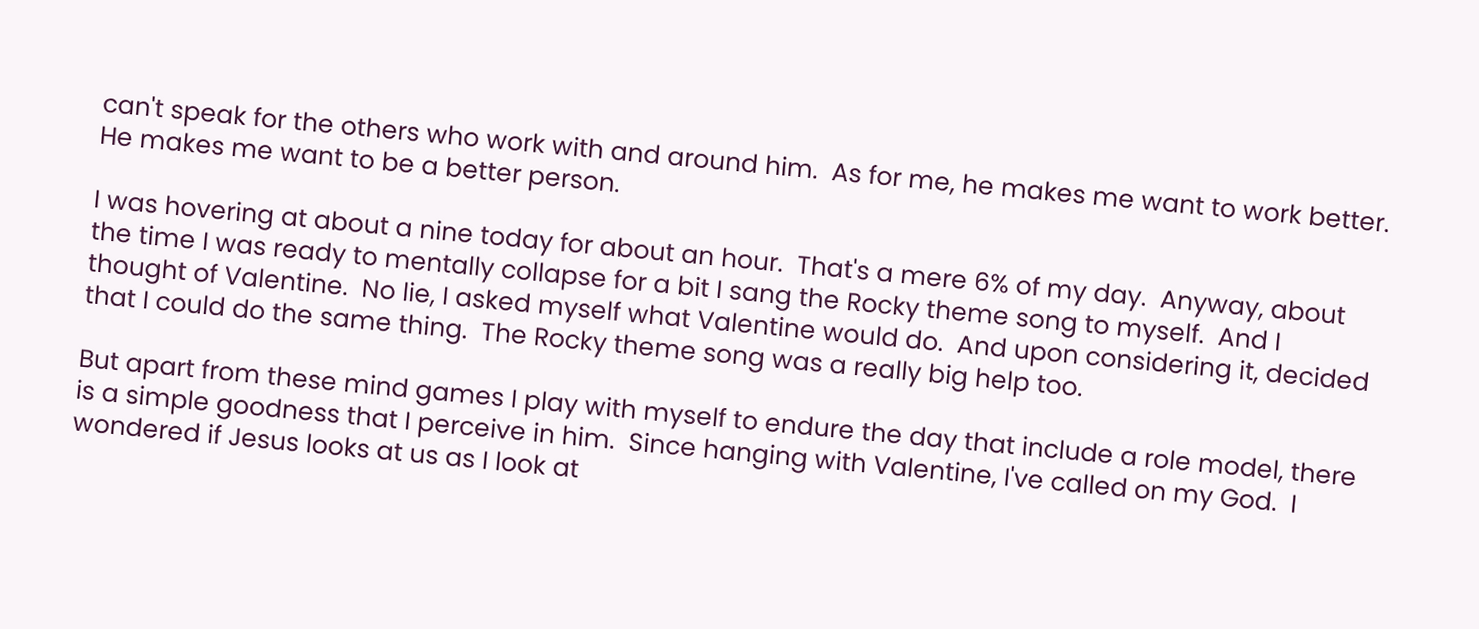can't speak for the others who work with and around him.  As for me, he makes me want to work better.  He makes me want to be a better person.

I was hovering at about a nine today for about an hour.  That's a mere 6% of my day.  Anyway, about the time I was ready to mentally collapse for a bit I sang the Rocky theme song to myself.  And I thought of Valentine.  No lie, I asked myself what Valentine would do.  And upon considering it, decided that I could do the same thing.  The Rocky theme song was a really big help too.

But apart from these mind games I play with myself to endure the day that include a role model, there is a simple goodness that I perceive in him.  Since hanging with Valentine, I've called on my God.  I wondered if Jesus looks at us as I look at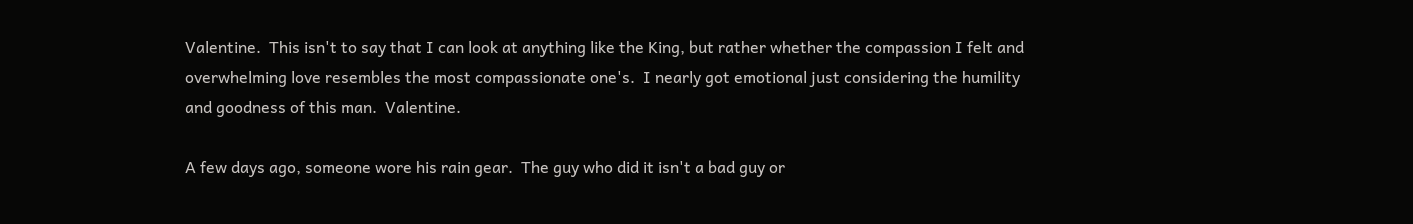Valentine.  This isn't to say that I can look at anything like the King, but rather whether the compassion I felt and overwhelming love resembles the most compassionate one's.  I nearly got emotional just considering the humility and goodness of this man.  Valentine.

A few days ago, someone wore his rain gear.  The guy who did it isn't a bad guy or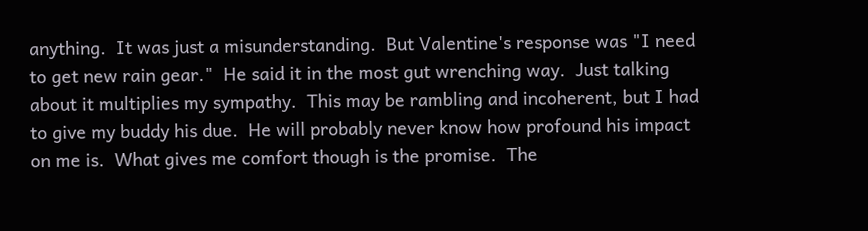anything.  It was just a misunderstanding.  But Valentine's response was "I need to get new rain gear."  He said it in the most gut wrenching way.  Just talking about it multiplies my sympathy.  This may be rambling and incoherent, but I had to give my buddy his due.  He will probably never know how profound his impact on me is.  What gives me comfort though is the promise.  The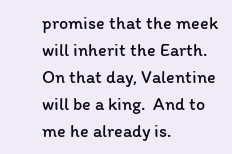promise that the meek will inherit the Earth.  On that day, Valentine will be a king.  And to me he already is.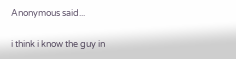Anonymous said...

i think i know the guy in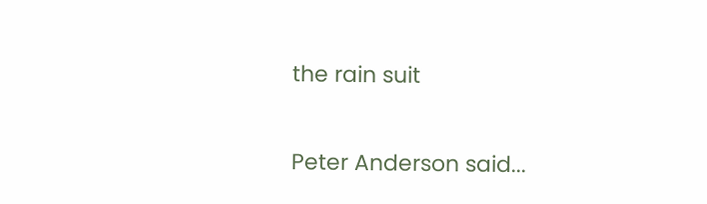the rain suit

Peter Anderson said...